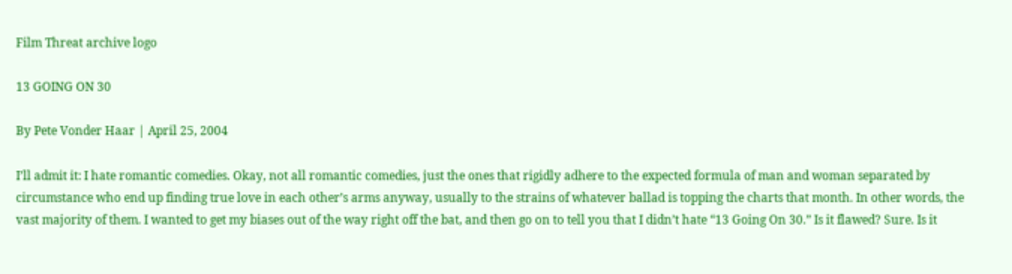Film Threat archive logo

13 GOING ON 30

By Pete Vonder Haar | April 25, 2004

I’ll admit it: I hate romantic comedies. Okay, not all romantic comedies, just the ones that rigidly adhere to the expected formula of man and woman separated by circumstance who end up finding true love in each other’s arms anyway, usually to the strains of whatever ballad is topping the charts that month. In other words, the vast majority of them. I wanted to get my biases out of the way right off the bat, and then go on to tell you that I didn’t hate “13 Going On 30.” Is it flawed? Sure. Is it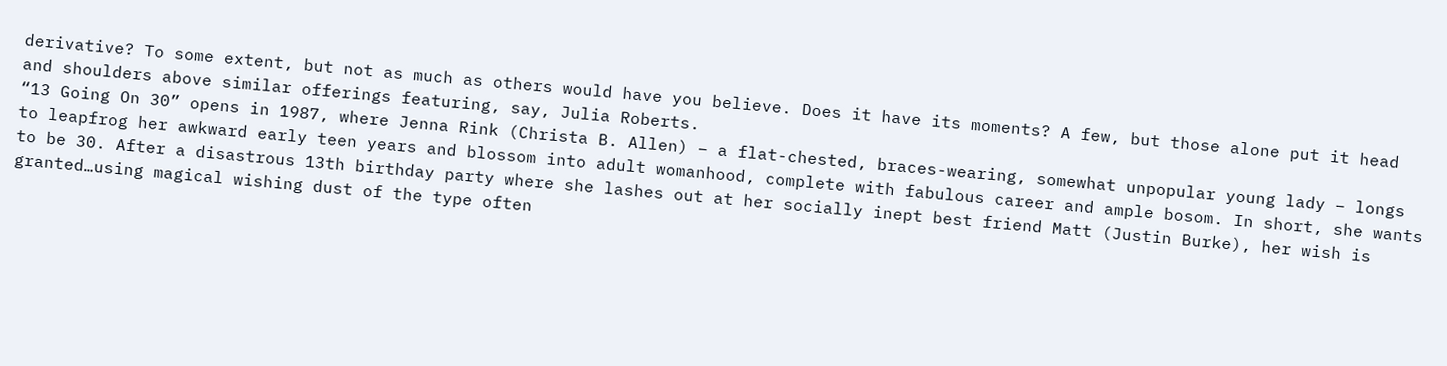derivative? To some extent, but not as much as others would have you believe. Does it have its moments? A few, but those alone put it head and shoulders above similar offerings featuring, say, Julia Roberts.
“13 Going On 30” opens in 1987, where Jenna Rink (Christa B. Allen) – a flat-chested, braces-wearing, somewhat unpopular young lady – longs to leapfrog her awkward early teen years and blossom into adult womanhood, complete with fabulous career and ample bosom. In short, she wants to be 30. After a disastrous 13th birthday party where she lashes out at her socially inept best friend Matt (Justin Burke), her wish is granted…using magical wishing dust of the type often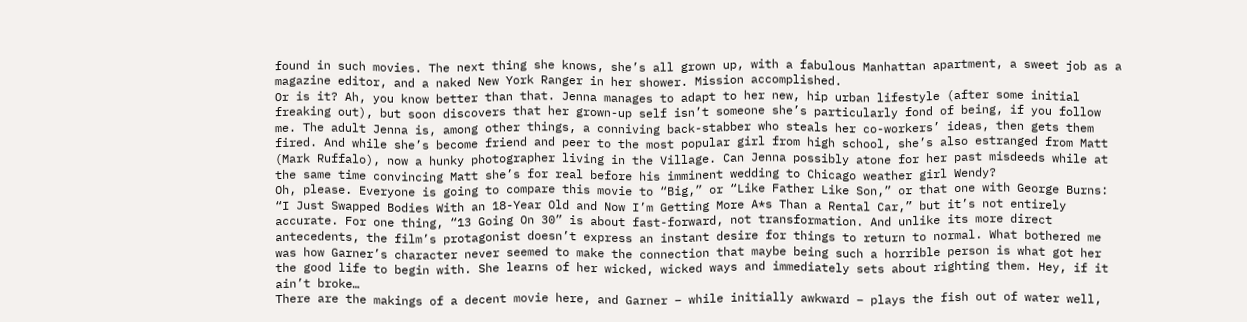found in such movies. The next thing she knows, she’s all grown up, with a fabulous Manhattan apartment, a sweet job as a magazine editor, and a naked New York Ranger in her shower. Mission accomplished.
Or is it? Ah, you know better than that. Jenna manages to adapt to her new, hip urban lifestyle (after some initial freaking out), but soon discovers that her grown-up self isn’t someone she’s particularly fond of being, if you follow me. The adult Jenna is, among other things, a conniving back-stabber who steals her co-workers’ ideas, then gets them fired. And while she’s become friend and peer to the most popular girl from high school, she’s also estranged from Matt (Mark Ruffalo), now a hunky photographer living in the Village. Can Jenna possibly atone for her past misdeeds while at the same time convincing Matt she’s for real before his imminent wedding to Chicago weather girl Wendy?
Oh, please. Everyone is going to compare this movie to “Big,” or “Like Father Like Son,” or that one with George Burns: “I Just Swapped Bodies With an 18-Year Old and Now I’m Getting More A*s Than a Rental Car,” but it’s not entirely accurate. For one thing, “13 Going On 30” is about fast-forward, not transformation. And unlike its more direct antecedents, the film’s protagonist doesn’t express an instant desire for things to return to normal. What bothered me was how Garner’s character never seemed to make the connection that maybe being such a horrible person is what got her the good life to begin with. She learns of her wicked, wicked ways and immediately sets about righting them. Hey, if it ain’t broke…
There are the makings of a decent movie here, and Garner – while initially awkward – plays the fish out of water well,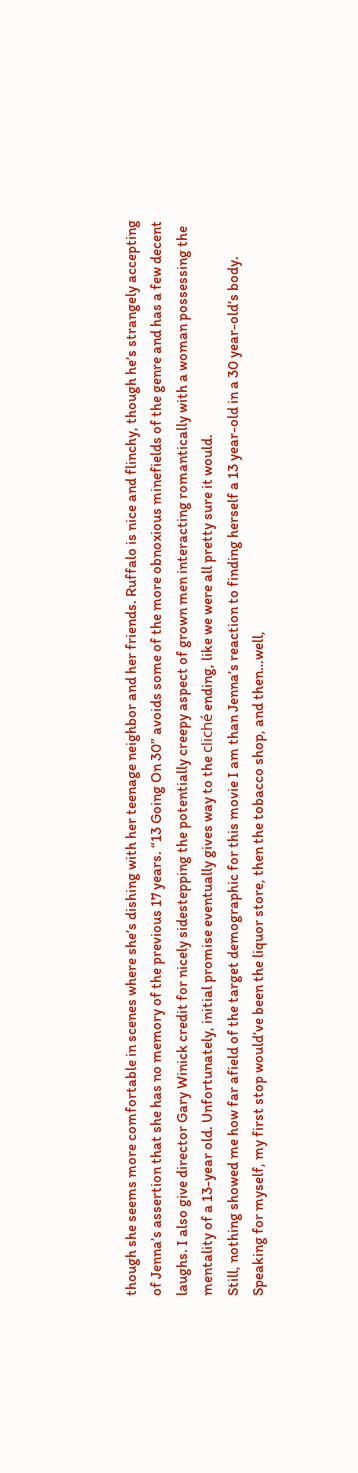though she seems more comfortable in scenes where she’s dishing with her teenage neighbor and her friends. Ruffalo is nice and flinchy, though he’s strangely accepting of Jenna’s assertion that she has no memory of the previous 17 years. “13 Going On 30” avoids some of the more obnoxious minefields of the genre and has a few decent laughs. I also give director Gary Winick credit for nicely sidestepping the potentially creepy aspect of grown men interacting romantically with a woman possessing the mentality of a 13-year old. Unfortunately, initial promise eventually gives way to the cliché ending, like we were all pretty sure it would.
Still, nothing showed me how far afield of the target demographic for this movie I am than Jenna’s reaction to finding herself a 13 year-old in a 30 year-old’s body. Speaking for myself, my first stop would’ve been the liquor store, then the tobacco shop, and then…well,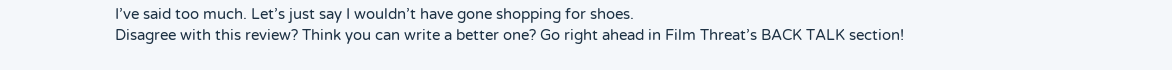I’ve said too much. Let’s just say I wouldn’t have gone shopping for shoes.
Disagree with this review? Think you can write a better one? Go right ahead in Film Threat’s BACK TALK section!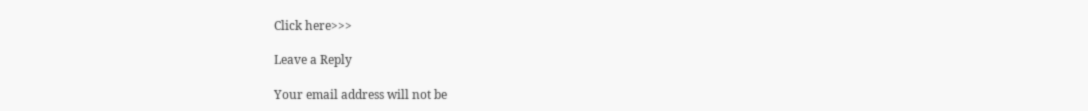Click here>>>

Leave a Reply

Your email address will not be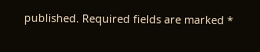published. Required fields are marked *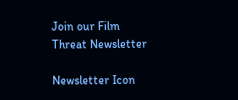Join our Film Threat Newsletter

Newsletter Icon